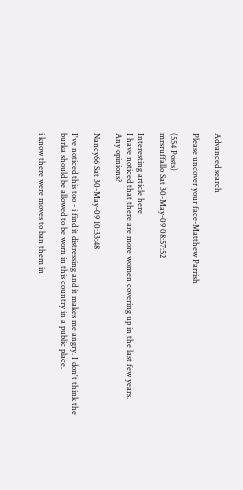Advanced search

Please uncover your face-Matthew Parrish

(554 Posts)
mrsruffallo Sat 30-May-09 08:57:52

Interesting article here
I have noticed that there are more women covering up in the last few years.
Any opinions?

Nancy66 Sat 30-May-09 10:33:48

I've noticed this too - i find it distressing and it makes me angry. I don't think the burka should be allowed to be worn in this country in a public place.

i know there were moves to ban them in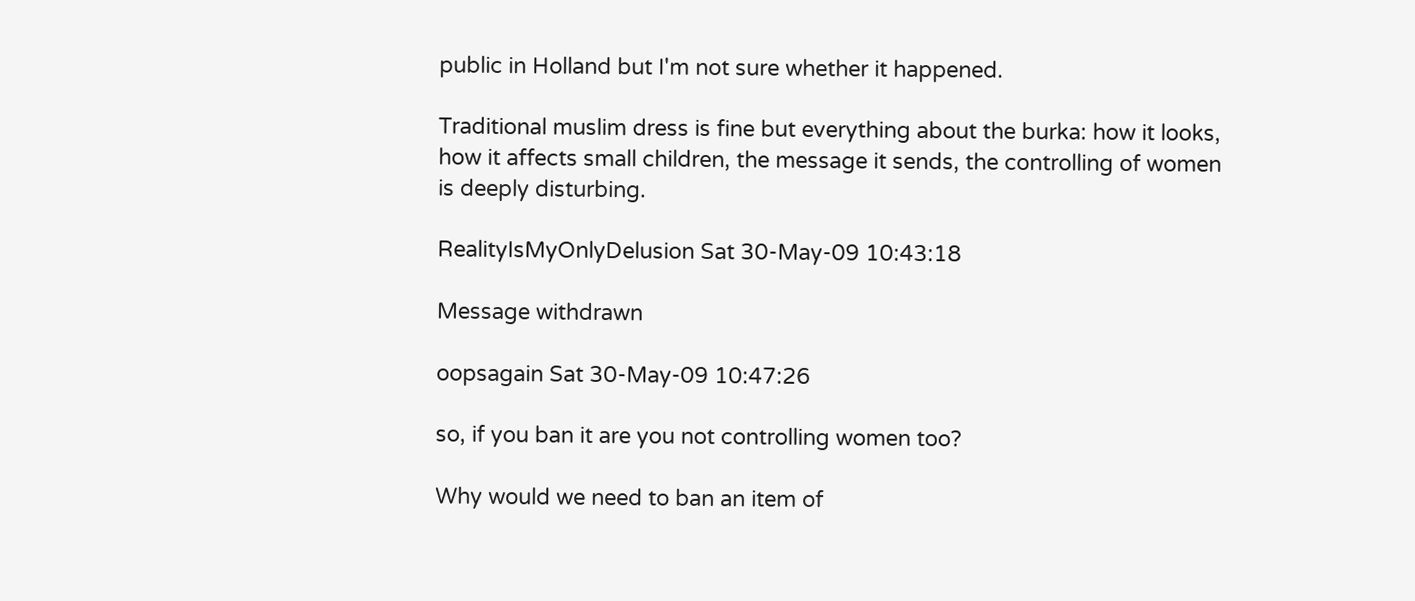public in Holland but I'm not sure whether it happened.

Traditional muslim dress is fine but everything about the burka: how it looks, how it affects small children, the message it sends, the controlling of women is deeply disturbing.

RealityIsMyOnlyDelusion Sat 30-May-09 10:43:18

Message withdrawn

oopsagain Sat 30-May-09 10:47:26

so, if you ban it are you not controlling women too?

Why would we need to ban an item of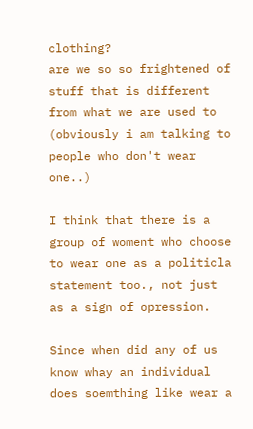clothing?
are we so so frightened of stuff that is different from what we are used to (obviously i am talking to people who don't wear one..)

I think that there is a group of woment who choose to wear one as a politicla statement too., not just as a sign of opression.

Since when did any of us know whay an individual does soemthing like wear a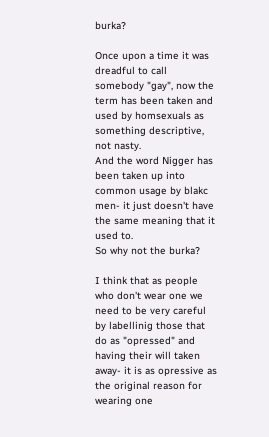burka?

Once upon a time it was dreadful to call somebody "gay", now the term has been taken and used by homsexuals as something descriptive, not nasty.
And the word Nigger has been taken up into common usage by blakc men- it just doesn't have the same meaning that it used to.
So why not the burka?

I think that as people who don't wear one we need to be very careful by labellinig those that do as "opressed" and having their will taken away- it is as opressive as the original reason for wearing one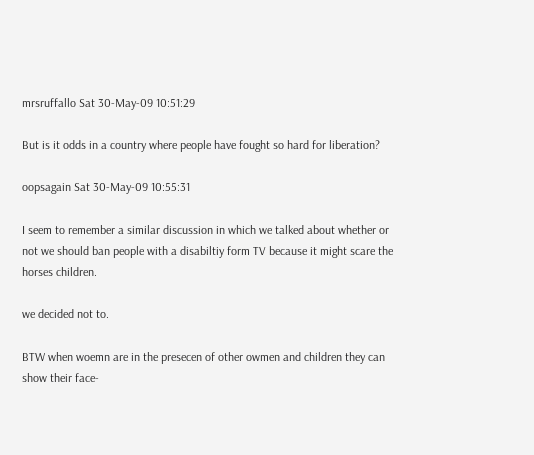mrsruffallo Sat 30-May-09 10:51:29

But is it odds in a country where people have fought so hard for liberation?

oopsagain Sat 30-May-09 10:55:31

I seem to remember a similar discussion in which we talked about whether or not we should ban people with a disabiltiy form TV because it might scare the horses children.

we decided not to.

BTW when woemn are in the presecen of other owmen and children they can show their face-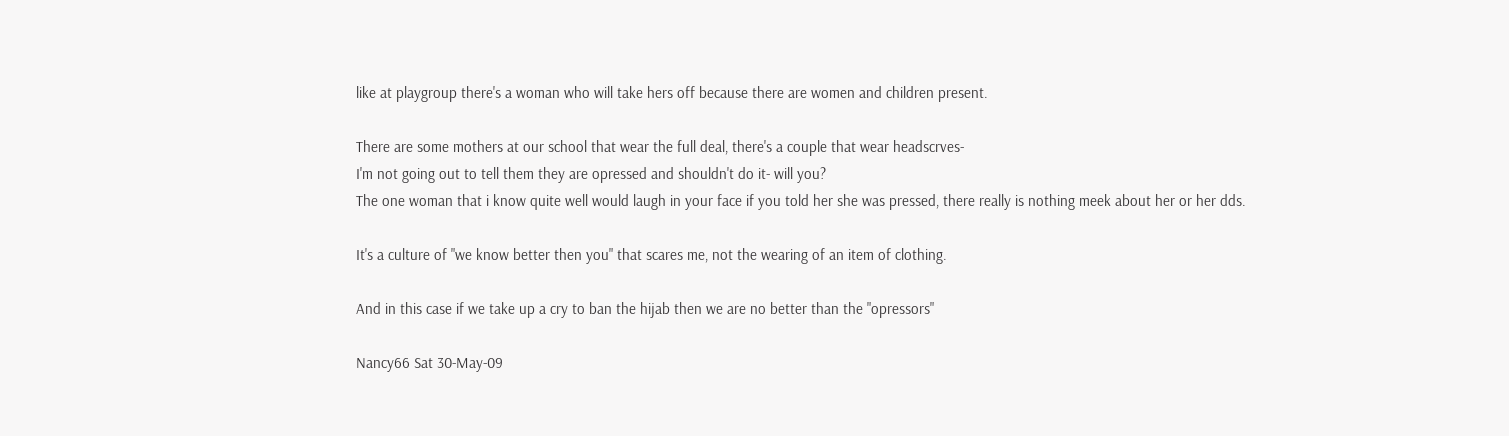like at playgroup there's a woman who will take hers off because there are women and children present.

There are some mothers at our school that wear the full deal, there's a couple that wear headscrves-
I'm not going out to tell them they are opressed and shouldn't do it- will you?
The one woman that i know quite well would laugh in your face if you told her she was pressed, there really is nothing meek about her or her dds.

It's a culture of "we know better then you" that scares me, not the wearing of an item of clothing.

And in this case if we take up a cry to ban the hijab then we are no better than the "opressors"

Nancy66 Sat 30-May-09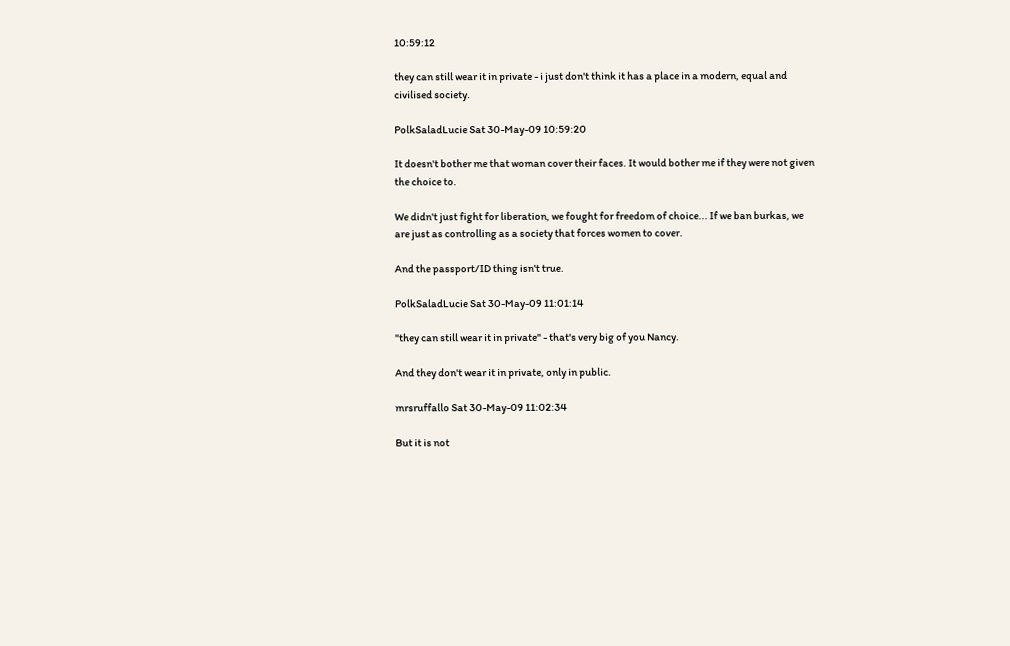10:59:12

they can still wear it in private - i just don't think it has a place in a modern, equal and civilised society.

PolkSaladLucie Sat 30-May-09 10:59:20

It doesn't bother me that woman cover their faces. It would bother me if they were not given the choice to.

We didn't just fight for liberation, we fought for freedom of choice... If we ban burkas, we are just as controlling as a society that forces women to cover.

And the passport/ID thing isn't true.

PolkSaladLucie Sat 30-May-09 11:01:14

"they can still wear it in private" - that's very big of you Nancy.

And they don't wear it in private, only in public.

mrsruffallo Sat 30-May-09 11:02:34

But it is not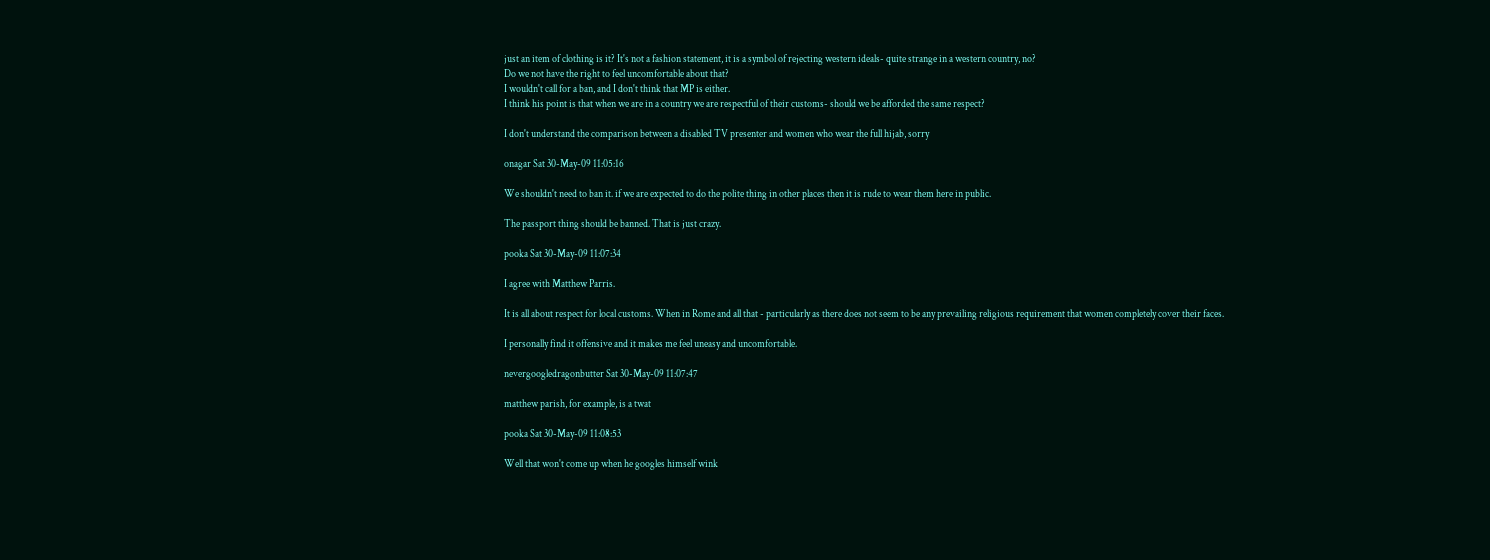just an item of clothing is it? It's not a fashion statement, it is a symbol of rejecting western ideals- quite strange in a western country, no?
Do we not have the right to feel uncomfortable about that?
I wouldn't call for a ban, and I don't think that MP is either.
I think his point is that when we are in a country we are respectful of their customs- should we be afforded the same respect?

I don't understand the comparison between a disabled TV presenter and women who wear the full hijab, sorry

onagar Sat 30-May-09 11:05:16

We shouldn't need to ban it. if we are expected to do the polite thing in other places then it is rude to wear them here in public.

The passport thing should be banned. That is just crazy.

pooka Sat 30-May-09 11:07:34

I agree with Matthew Parris.

It is all about respect for local customs. When in Rome and all that - particularly as there does not seem to be any prevailing religious requirement that women completely cover their faces.

I personally find it offensive and it makes me feel uneasy and uncomfortable.

nevergoogledragonbutter Sat 30-May-09 11:07:47

matthew parish, for example, is a twat

pooka Sat 30-May-09 11:08:53

Well that won't come up when he googles himself wink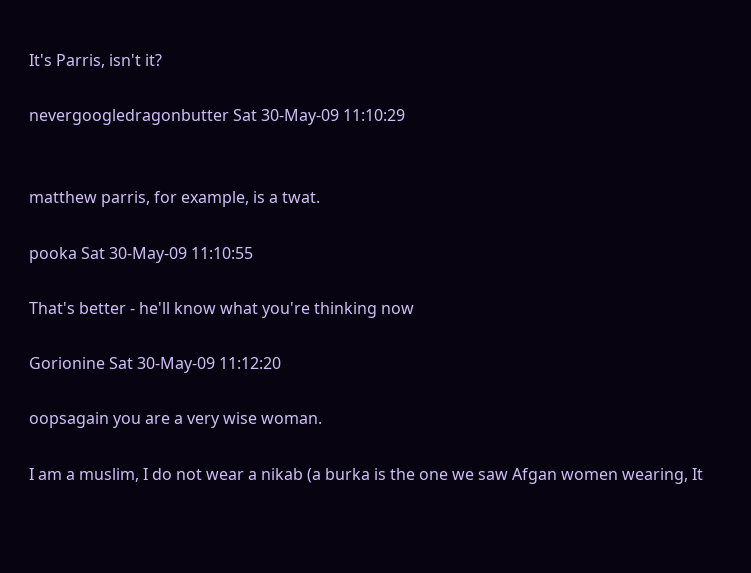It's Parris, isn't it?

nevergoogledragonbutter Sat 30-May-09 11:10:29


matthew parris, for example, is a twat.

pooka Sat 30-May-09 11:10:55

That's better - he'll know what you're thinking now

Gorionine Sat 30-May-09 11:12:20

oopsagain you are a very wise woman.

I am a muslim, I do not wear a nikab (a burka is the one we saw Afgan women wearing, It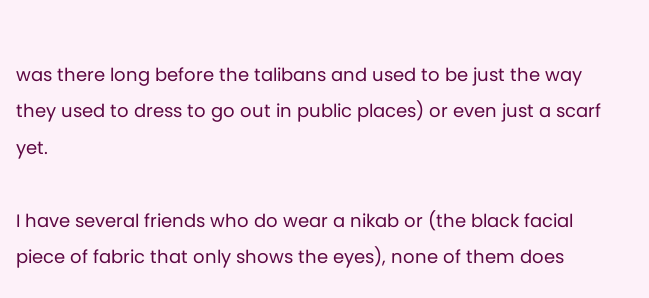was there long before the talibans and used to be just the way they used to dress to go out in public places) or even just a scarf yet.

I have several friends who do wear a nikab or (the black facial piece of fabric that only shows the eyes), none of them does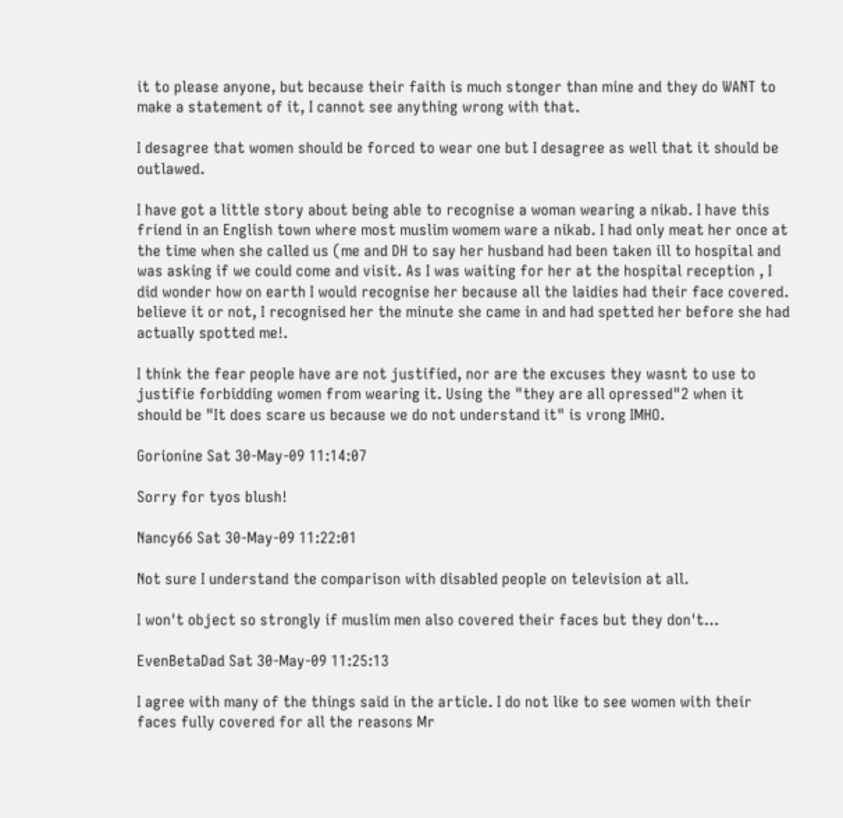it to please anyone, but because their faith is much stonger than mine and they do WANT to make a statement of it, I cannot see anything wrong with that.

I desagree that women should be forced to wear one but I desagree as well that it should be outlawed.

I have got a little story about being able to recognise a woman wearing a nikab. I have this friend in an English town where most muslim womem ware a nikab. I had only meat her once at the time when she called us (me and DH to say her husband had been taken ill to hospital and was asking if we could come and visit. As I was waiting for her at the hospital reception , I did wonder how on earth I would recognise her because all the laidies had their face covered. believe it or not, I recognised her the minute she came in and had spetted her before she had actually spotted me!.

I think the fear people have are not justified, nor are the excuses they wasnt to use to justifie forbidding women from wearing it. Using the "they are all opressed"2 when it should be "It does scare us because we do not understand it" is vrong IMHO.

Gorionine Sat 30-May-09 11:14:07

Sorry for tyos blush!

Nancy66 Sat 30-May-09 11:22:01

Not sure I understand the comparison with disabled people on television at all.

I won't object so strongly if muslim men also covered their faces but they don't...

EvenBetaDad Sat 30-May-09 11:25:13

I agree with many of the things said in the article. I do not like to see women with their faces fully covered for all the reasons Mr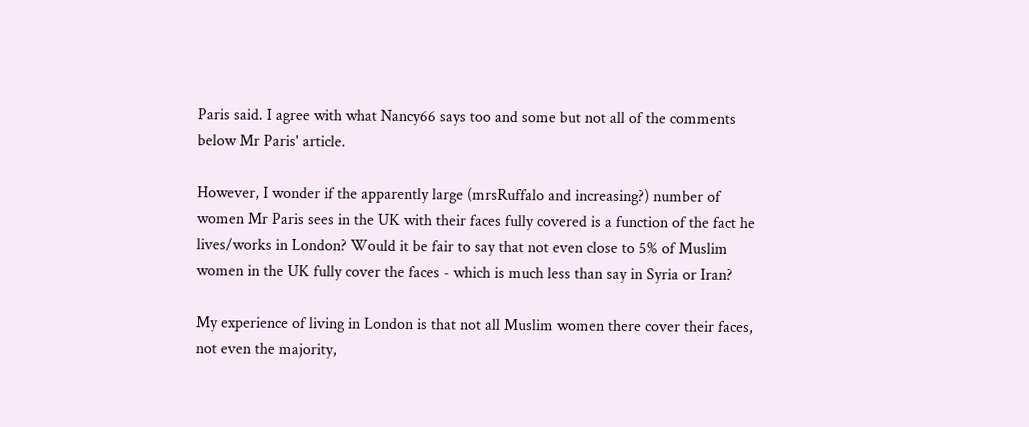Paris said. I agree with what Nancy66 says too and some but not all of the comments below Mr Paris' article.

However, I wonder if the apparently large (mrsRuffalo and increasing?) number of women Mr Paris sees in the UK with their faces fully covered is a function of the fact he lives/works in London? Would it be fair to say that not even close to 5% of Muslim women in the UK fully cover the faces - which is much less than say in Syria or Iran?

My experience of living in London is that not all Muslim women there cover their faces, not even the majority,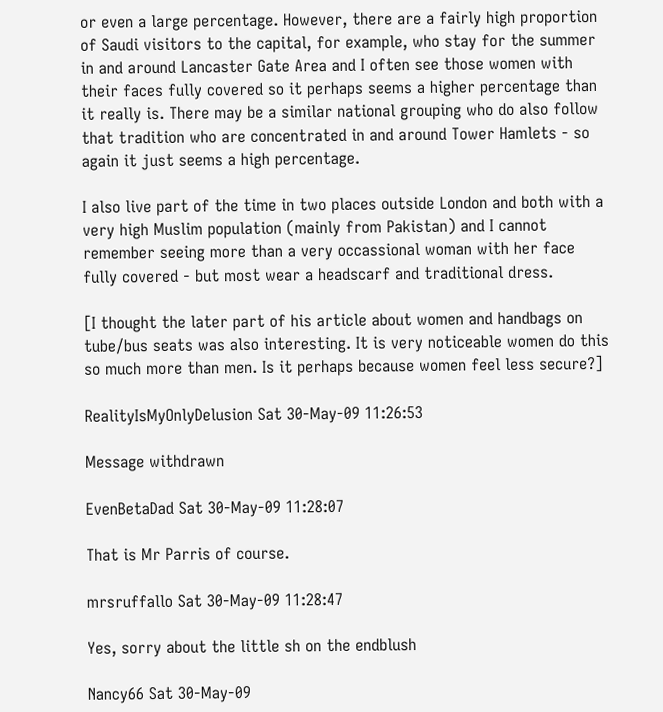or even a large percentage. However, there are a fairly high proportion of Saudi visitors to the capital, for example, who stay for the summer in and around Lancaster Gate Area and I often see those women with their faces fully covered so it perhaps seems a higher percentage than it really is. There may be a similar national grouping who do also follow that tradition who are concentrated in and around Tower Hamlets - so again it just seems a high percentage.

I also live part of the time in two places outside London and both with a very high Muslim population (mainly from Pakistan) and I cannot remember seeing more than a very occassional woman with her face fully covered - but most wear a headscarf and traditional dress.

[I thought the later part of his article about women and handbags on tube/bus seats was also interesting. It is very noticeable women do this so much more than men. Is it perhaps because women feel less secure?]

RealityIsMyOnlyDelusion Sat 30-May-09 11:26:53

Message withdrawn

EvenBetaDad Sat 30-May-09 11:28:07

That is Mr Parris of course.

mrsruffallo Sat 30-May-09 11:28:47

Yes, sorry about the little sh on the endblush

Nancy66 Sat 30-May-09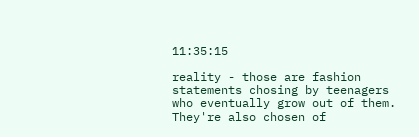11:35:15

reality - those are fashion statements chosing by teenagers who eventually grow out of them. They're also chosen of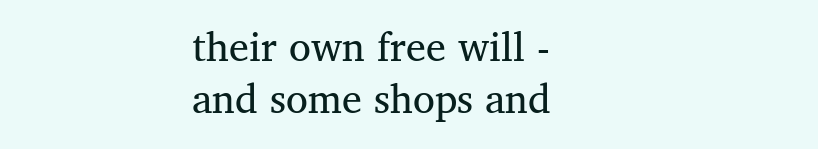their own free will - and some shops and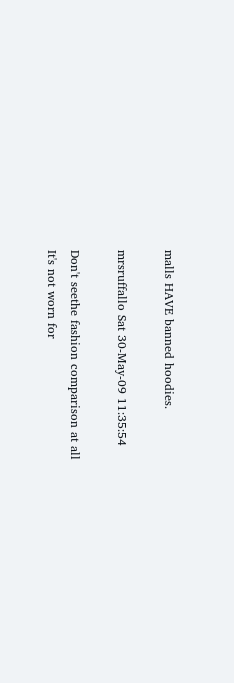malls HAVE banned hoodies.

mrsruffallo Sat 30-May-09 11:35:54

Don't seethe fashion comparison at all
It's not worn for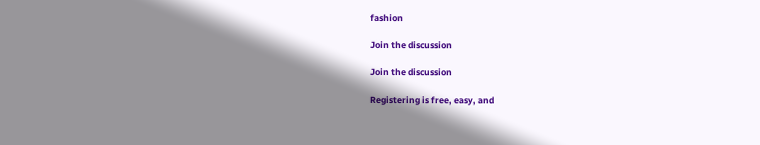fashion

Join the discussion

Join the discussion

Registering is free, easy, and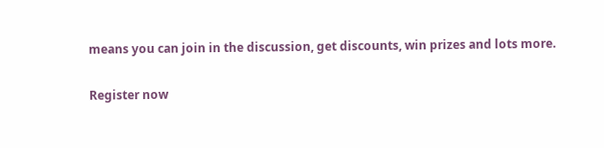means you can join in the discussion, get discounts, win prizes and lots more.

Register now